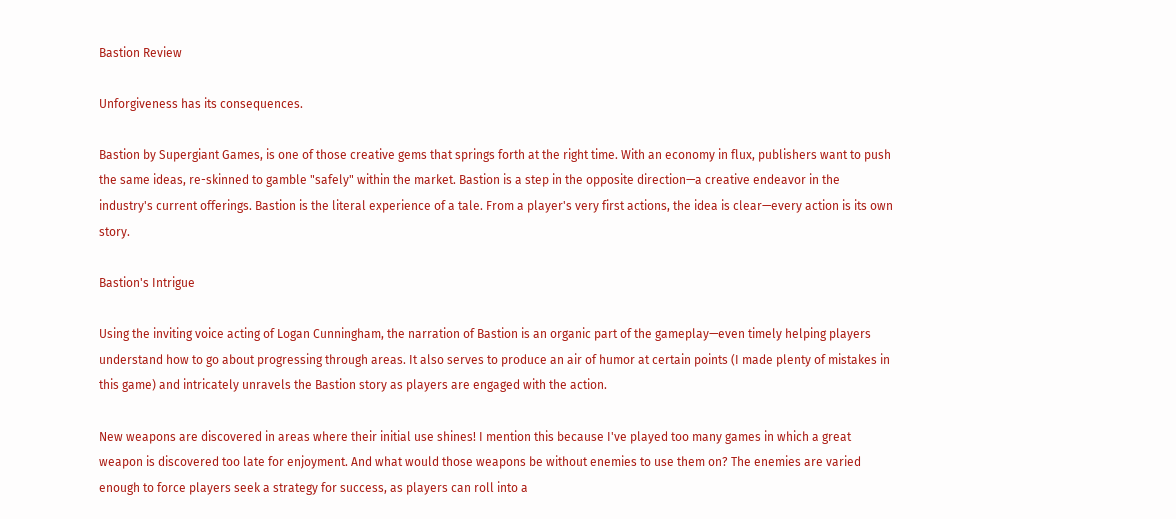Bastion Review

Unforgiveness has its consequences.

Bastion by Supergiant Games, is one of those creative gems that springs forth at the right time. With an economy in flux, publishers want to push the same ideas, re-skinned to gamble "safely" within the market. Bastion is a step in the opposite direction—a creative endeavor in the industry's current offerings. Bastion is the literal experience of a tale. From a player's very first actions, the idea is clear—every action is its own story.

Bastion's Intrigue

Using the inviting voice acting of Logan Cunningham, the narration of Bastion is an organic part of the gameplay—even timely helping players understand how to go about progressing through areas. It also serves to produce an air of humor at certain points (I made plenty of mistakes in this game) and intricately unravels the Bastion story as players are engaged with the action.

New weapons are discovered in areas where their initial use shines! I mention this because I've played too many games in which a great weapon is discovered too late for enjoyment. And what would those weapons be without enemies to use them on? The enemies are varied enough to force players seek a strategy for success, as players can roll into a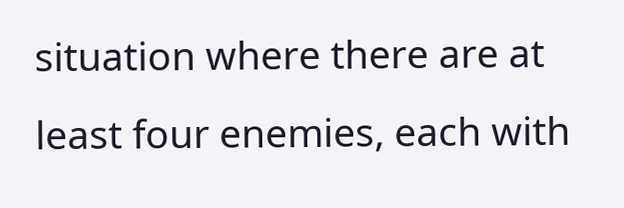situation where there are at least four enemies, each with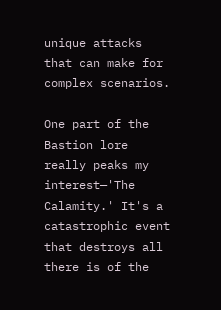unique attacks that can make for complex scenarios.

One part of the Bastion lore really peaks my interest—'The Calamity.' It's a catastrophic event that destroys all there is of the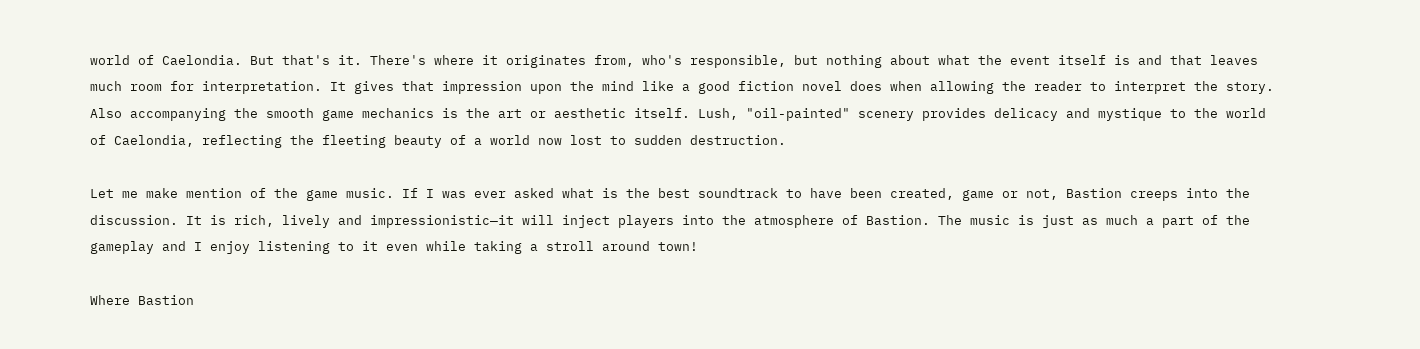world of Caelondia. But that's it. There's where it originates from, who's responsible, but nothing about what the event itself is and that leaves much room for interpretation. It gives that impression upon the mind like a good fiction novel does when allowing the reader to interpret the story. Also accompanying the smooth game mechanics is the art or aesthetic itself. Lush, "oil-painted" scenery provides delicacy and mystique to the world of Caelondia, reflecting the fleeting beauty of a world now lost to sudden destruction.

Let me make mention of the game music. If I was ever asked what is the best soundtrack to have been created, game or not, Bastion creeps into the discussion. It is rich, lively and impressionistic—it will inject players into the atmosphere of Bastion. The music is just as much a part of the gameplay and I enjoy listening to it even while taking a stroll around town!

Where Bastion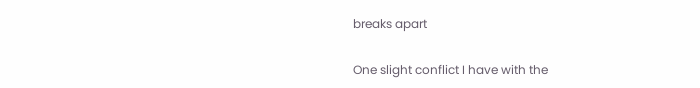breaks apart

One slight conflict I have with the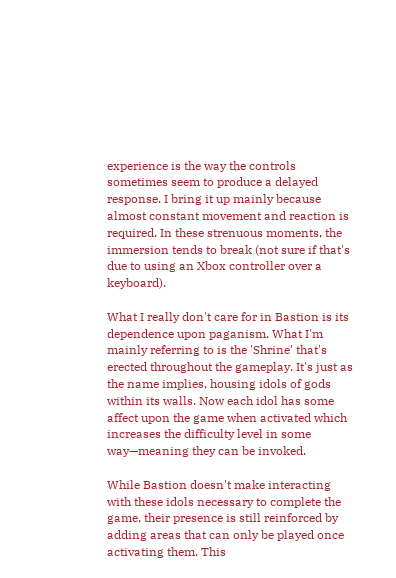experience is the way the controls sometimes seem to produce a delayed response. I bring it up mainly because almost constant movement and reaction is required. In these strenuous moments, the immersion tends to break (not sure if that's due to using an Xbox controller over a keyboard).

What I really don't care for in Bastion is its dependence upon paganism. What I'm mainly referring to is the 'Shrine' that's erected throughout the gameplay. It's just as the name implies, housing idols of gods within its walls. Now each idol has some affect upon the game when activated which increases the difficulty level in some way—meaning they can be invoked.

While Bastion doesn't make interacting with these idols necessary to complete the game, their presence is still reinforced by adding areas that can only be played once activating them. This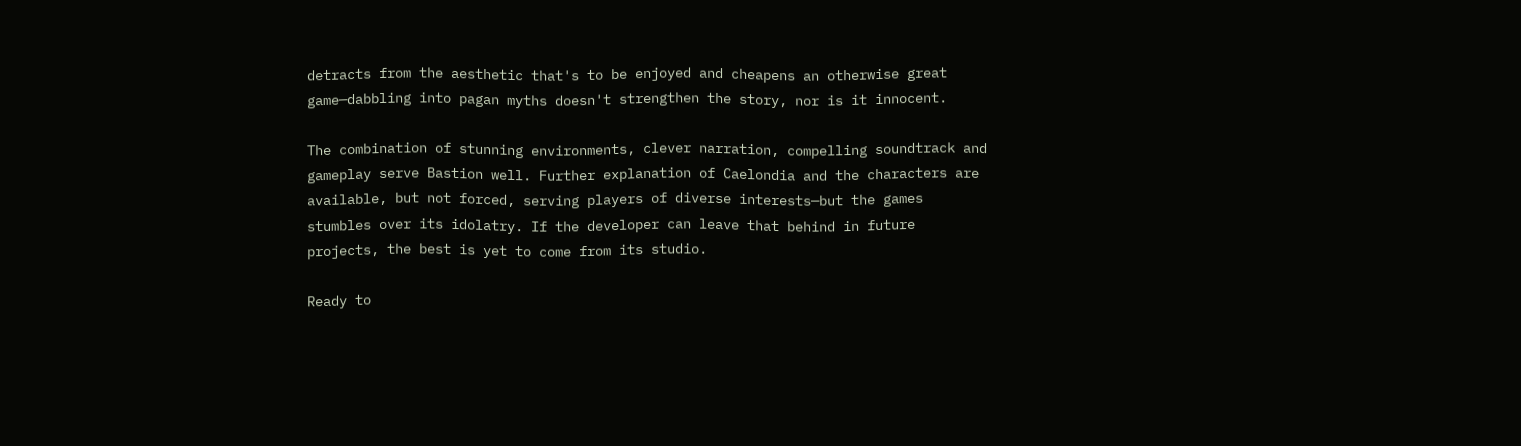detracts from the aesthetic that's to be enjoyed and cheapens an otherwise great game—dabbling into pagan myths doesn't strengthen the story, nor is it innocent.

The combination of stunning environments, clever narration, compelling soundtrack and gameplay serve Bastion well. Further explanation of Caelondia and the characters are available, but not forced, serving players of diverse interests—but the games stumbles over its idolatry. If the developer can leave that behind in future projects, the best is yet to come from its studio.

Ready to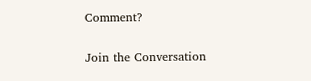Comment?

Join the Conversation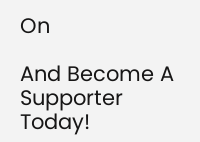On

And Become A Supporter Today!